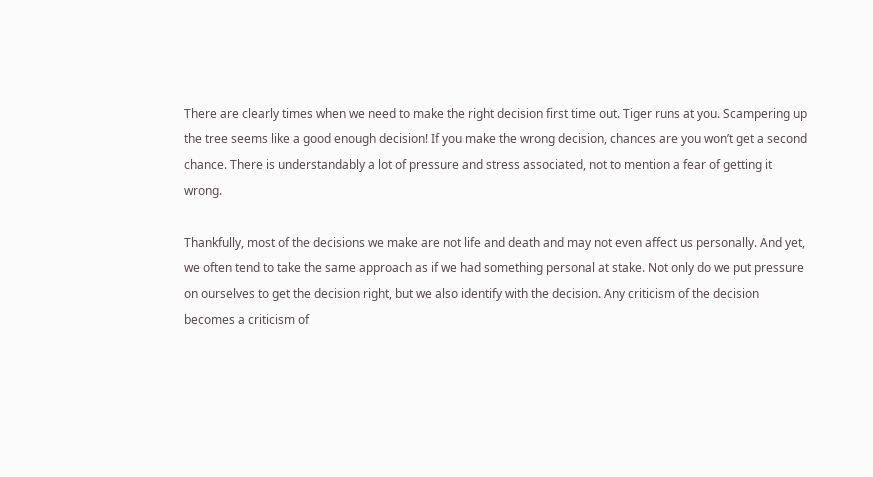There are clearly times when we need to make the right decision first time out. Tiger runs at you. Scampering up the tree seems like a good enough decision! If you make the wrong decision, chances are you won’t get a second chance. There is understandably a lot of pressure and stress associated, not to mention a fear of getting it wrong.

Thankfully, most of the decisions we make are not life and death and may not even affect us personally. And yet, we often tend to take the same approach as if we had something personal at stake. Not only do we put pressure on ourselves to get the decision right, but we also identify with the decision. Any criticism of the decision becomes a criticism of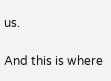us.

And this is where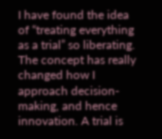I have found the idea of “treating everything as a trial” so liberating. The concept has really changed how I approach decision-making, and hence innovation. A trial is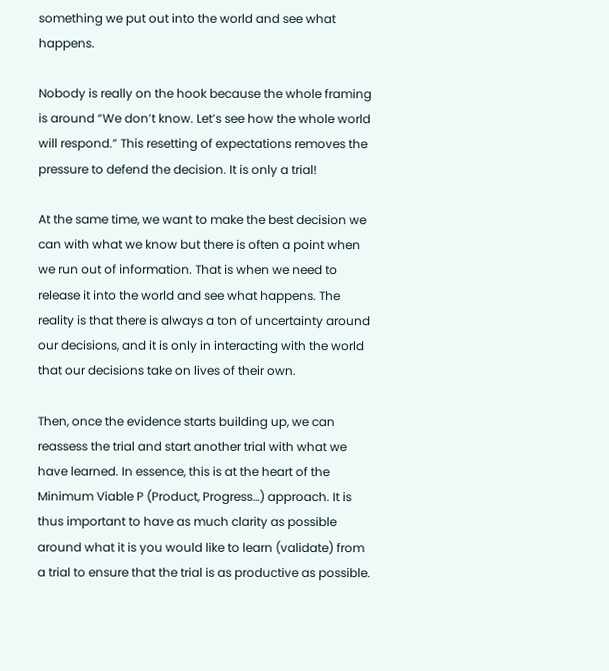something we put out into the world and see what happens.

Nobody is really on the hook because the whole framing is around “We don’t know. Let’s see how the whole world will respond.” This resetting of expectations removes the pressure to defend the decision. It is only a trial!

At the same time, we want to make the best decision we can with what we know but there is often a point when we run out of information. That is when we need to release it into the world and see what happens. The reality is that there is always a ton of uncertainty around our decisions, and it is only in interacting with the world that our decisions take on lives of their own.

Then, once the evidence starts building up, we can reassess the trial and start another trial with what we have learned. In essence, this is at the heart of the Minimum Viable P (Product, Progress…) approach. It is thus important to have as much clarity as possible around what it is you would like to learn (validate) from a trial to ensure that the trial is as productive as possible.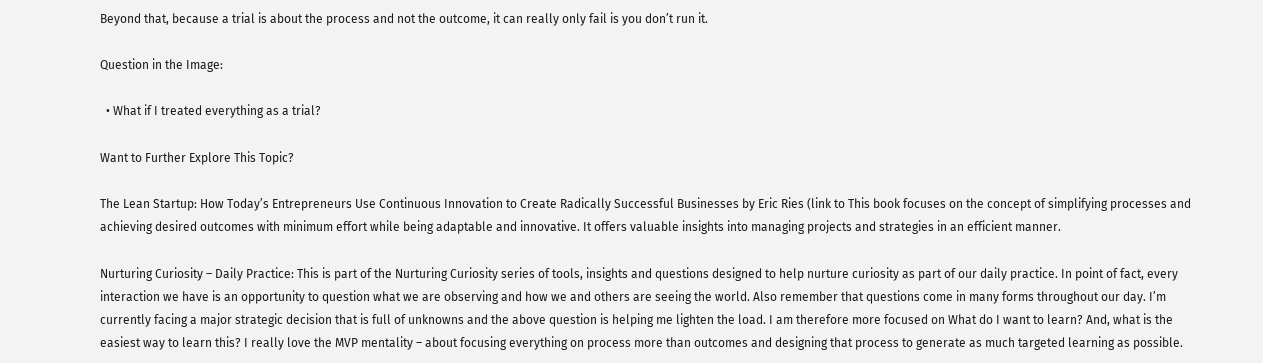Beyond that, because a trial is about the process and not the outcome, it can really only fail is you don’t run it.

Question in the Image:

  • What if I treated everything as a trial?

Want to Further Explore This Topic?

The Lean Startup: How Today’s Entrepreneurs Use Continuous Innovation to Create Radically Successful Businesses by Eric Ries (link to This book focuses on the concept of simplifying processes and achieving desired outcomes with minimum effort while being adaptable and innovative. It offers valuable insights into managing projects and strategies in an efficient manner.

Nurturing Curiosity – Daily Practice: This is part of the Nurturing Curiosity series of tools, insights and questions designed to help nurture curiosity as part of our daily practice. In point of fact, every interaction we have is an opportunity to question what we are observing and how we and others are seeing the world. Also remember that questions come in many forms throughout our day. I’m currently facing a major strategic decision that is full of unknowns and the above question is helping me lighten the load. I am therefore more focused on What do I want to learn? And, what is the easiest way to learn this? I really love the MVP mentality – about focusing everything on process more than outcomes and designing that process to generate as much targeted learning as possible.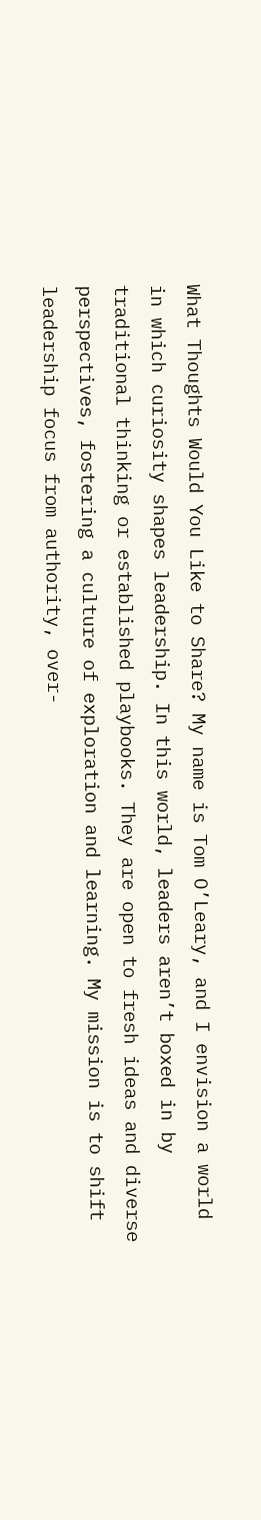What Thoughts Would You Like to Share? My name is Tom O’Leary, and I envision a world in which curiosity shapes leadership. In this world, leaders aren’t boxed in by traditional thinking or established playbooks. They are open to fresh ideas and diverse perspectives, fostering a culture of exploration and learning. My mission is to shift leadership focus from authority, over-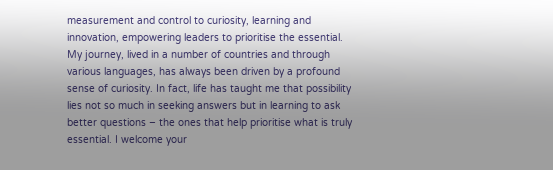measurement and control to curiosity, learning and innovation, empowering leaders to prioritise the essential. My journey, lived in a number of countries and through various languages, has always been driven by a profound sense of curiosity. In fact, life has taught me that possibility lies not so much in seeking answers but in learning to ask better questions – the ones that help prioritise what is truly essential. I welcome your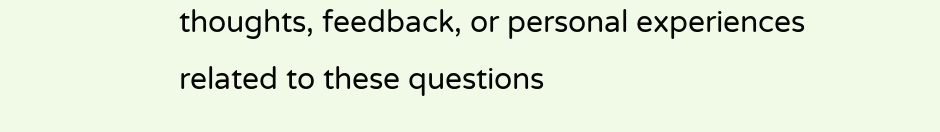thoughts, feedback, or personal experiences related to these questions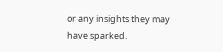or any insights they may have sparked.